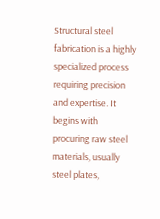Structural steel fabrication is a highly specialized process requiring precision and expertise. It begins with procuring raw steel materials, usually steel plates,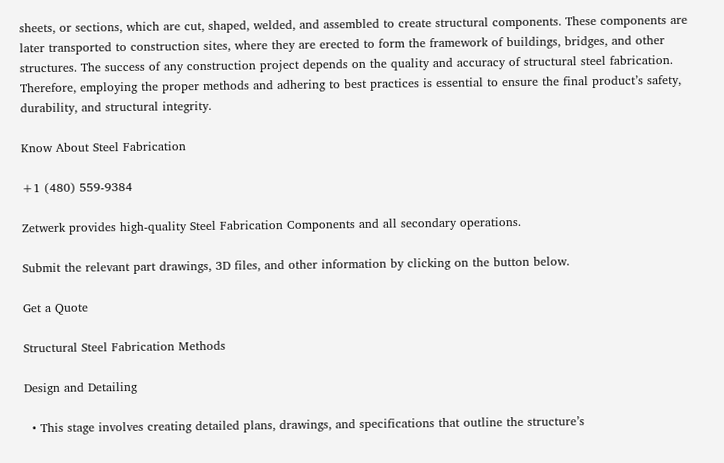sheets, or sections, which are cut, shaped, welded, and assembled to create structural components. These components are later transported to construction sites, where they are erected to form the framework of buildings, bridges, and other structures. The success of any construction project depends on the quality and accuracy of structural steel fabrication. Therefore, employing the proper methods and adhering to best practices is essential to ensure the final product’s safety, durability, and structural integrity.

Know About Steel Fabrication

+1 (480) 559-9384

Zetwerk provides high-quality Steel Fabrication Components and all secondary operations.

Submit the relevant part drawings, 3D files, and other information by clicking on the button below.

Get a Quote

Structural Steel Fabrication Methods

Design and Detailing

  • This stage involves creating detailed plans, drawings, and specifications that outline the structure’s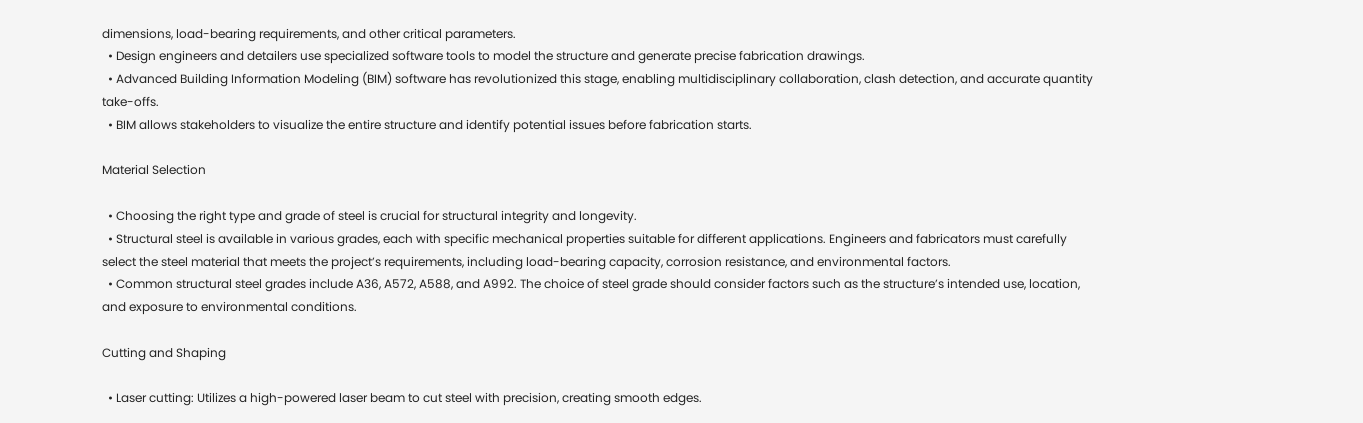dimensions, load-bearing requirements, and other critical parameters.
  • Design engineers and detailers use specialized software tools to model the structure and generate precise fabrication drawings.
  • Advanced Building Information Modeling (BIM) software has revolutionized this stage, enabling multidisciplinary collaboration, clash detection, and accurate quantity take-offs.
  • BIM allows stakeholders to visualize the entire structure and identify potential issues before fabrication starts.

Material Selection

  • Choosing the right type and grade of steel is crucial for structural integrity and longevity.
  • Structural steel is available in various grades, each with specific mechanical properties suitable for different applications. Engineers and fabricators must carefully select the steel material that meets the project’s requirements, including load-bearing capacity, corrosion resistance, and environmental factors.
  • Common structural steel grades include A36, A572, A588, and A992. The choice of steel grade should consider factors such as the structure’s intended use, location, and exposure to environmental conditions.

Cutting and Shaping

  • Laser cutting: Utilizes a high-powered laser beam to cut steel with precision, creating smooth edges.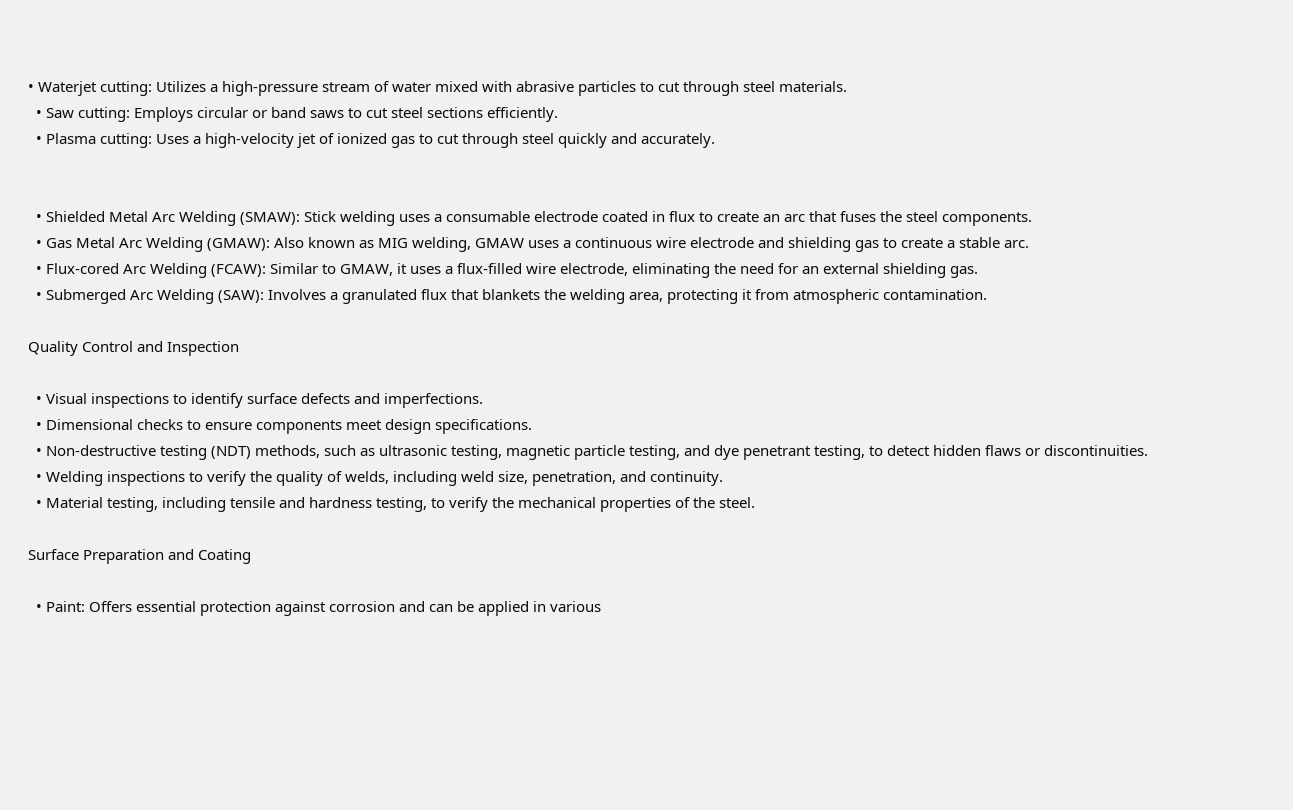• Waterjet cutting: Utilizes a high-pressure stream of water mixed with abrasive particles to cut through steel materials.
  • Saw cutting: Employs circular or band saws to cut steel sections efficiently.
  • Plasma cutting: Uses a high-velocity jet of ionized gas to cut through steel quickly and accurately.


  • Shielded Metal Arc Welding (SMAW): Stick welding uses a consumable electrode coated in flux to create an arc that fuses the steel components.
  • Gas Metal Arc Welding (GMAW): Also known as MIG welding, GMAW uses a continuous wire electrode and shielding gas to create a stable arc.
  • Flux-cored Arc Welding (FCAW): Similar to GMAW, it uses a flux-filled wire electrode, eliminating the need for an external shielding gas.
  • Submerged Arc Welding (SAW): Involves a granulated flux that blankets the welding area, protecting it from atmospheric contamination.

Quality Control and Inspection

  • Visual inspections to identify surface defects and imperfections.
  • Dimensional checks to ensure components meet design specifications.
  • Non-destructive testing (NDT) methods, such as ultrasonic testing, magnetic particle testing, and dye penetrant testing, to detect hidden flaws or discontinuities.
  • Welding inspections to verify the quality of welds, including weld size, penetration, and continuity.
  • Material testing, including tensile and hardness testing, to verify the mechanical properties of the steel.

Surface Preparation and Coating

  • Paint: Offers essential protection against corrosion and can be applied in various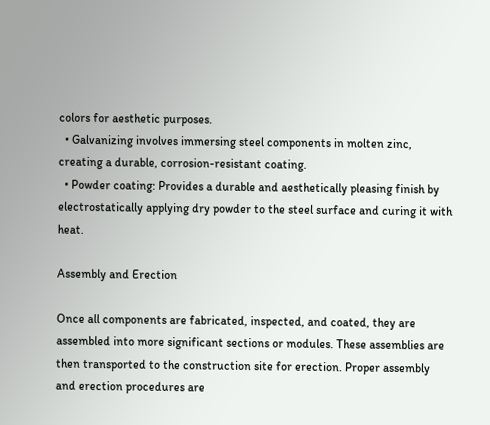colors for aesthetic purposes.
  • Galvanizing involves immersing steel components in molten zinc, creating a durable, corrosion-resistant coating.
  • Powder coating: Provides a durable and aesthetically pleasing finish by electrostatically applying dry powder to the steel surface and curing it with heat.

Assembly and Erection

Once all components are fabricated, inspected, and coated, they are assembled into more significant sections or modules. These assemblies are then transported to the construction site for erection. Proper assembly and erection procedures are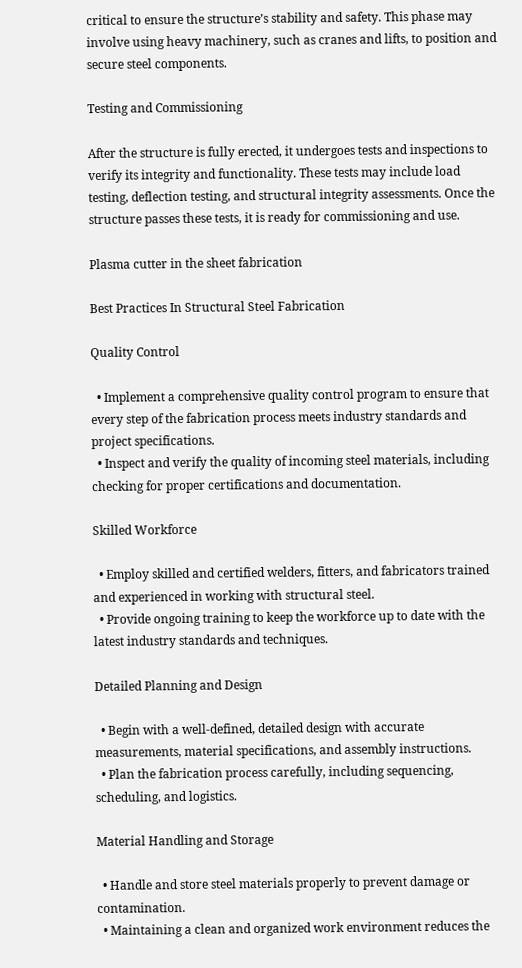critical to ensure the structure’s stability and safety. This phase may involve using heavy machinery, such as cranes and lifts, to position and secure steel components.

Testing and Commissioning

After the structure is fully erected, it undergoes tests and inspections to verify its integrity and functionality. These tests may include load testing, deflection testing, and structural integrity assessments. Once the structure passes these tests, it is ready for commissioning and use.

Plasma cutter in the sheet fabrication

Best Practices In Structural Steel Fabrication

Quality Control

  • Implement a comprehensive quality control program to ensure that every step of the fabrication process meets industry standards and project specifications.
  • Inspect and verify the quality of incoming steel materials, including checking for proper certifications and documentation.

Skilled Workforce

  • Employ skilled and certified welders, fitters, and fabricators trained and experienced in working with structural steel.
  • Provide ongoing training to keep the workforce up to date with the latest industry standards and techniques.

Detailed Planning and Design

  • Begin with a well-defined, detailed design with accurate measurements, material specifications, and assembly instructions.
  • Plan the fabrication process carefully, including sequencing, scheduling, and logistics.

Material Handling and Storage

  • Handle and store steel materials properly to prevent damage or contamination.
  • Maintaining a clean and organized work environment reduces the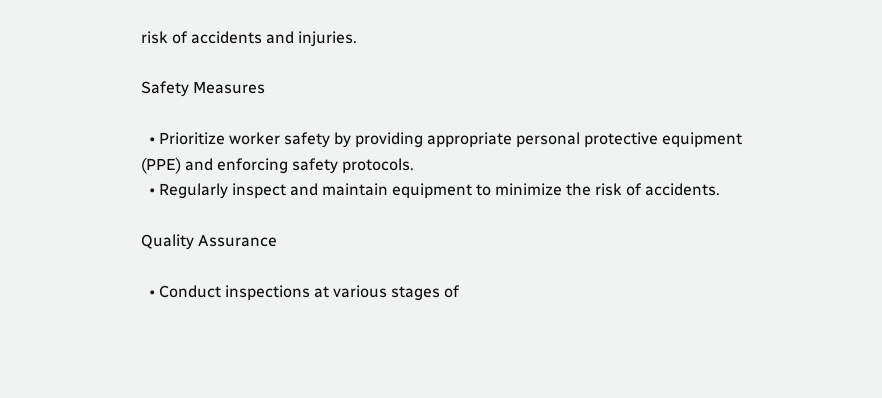risk of accidents and injuries.

Safety Measures

  • Prioritize worker safety by providing appropriate personal protective equipment (PPE) and enforcing safety protocols.
  • Regularly inspect and maintain equipment to minimize the risk of accidents.

Quality Assurance

  • Conduct inspections at various stages of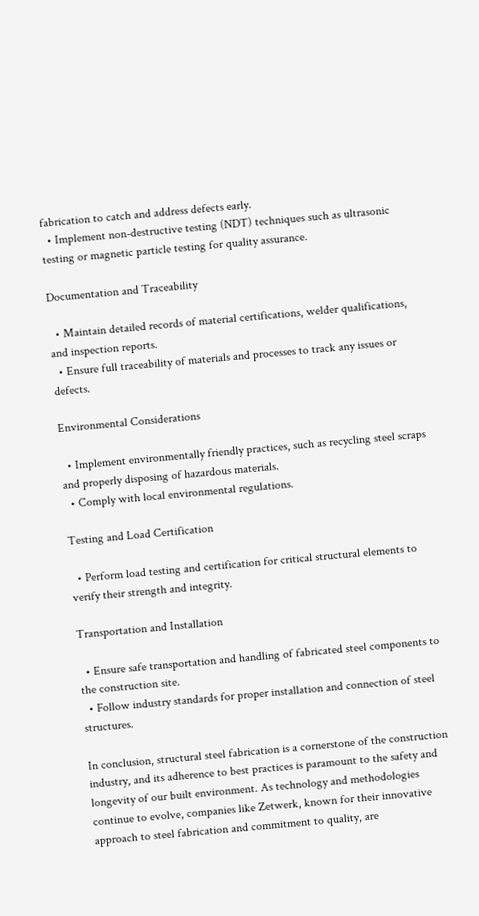fabrication to catch and address defects early.
  • Implement non-destructive testing (NDT) techniques such as ultrasonic testing or magnetic particle testing for quality assurance.

Documentation and Traceability

  • Maintain detailed records of material certifications, welder qualifications, and inspection reports.
  • Ensure full traceability of materials and processes to track any issues or defects.

Environmental Considerations

  • Implement environmentally friendly practices, such as recycling steel scraps and properly disposing of hazardous materials.
  • Comply with local environmental regulations.

Testing and Load Certification

  • Perform load testing and certification for critical structural elements to verify their strength and integrity.

Transportation and Installation

  • Ensure safe transportation and handling of fabricated steel components to the construction site.
  • Follow industry standards for proper installation and connection of steel structures.

In conclusion, structural steel fabrication is a cornerstone of the construction industry, and its adherence to best practices is paramount to the safety and longevity of our built environment. As technology and methodologies continue to evolve, companies like Zetwerk, known for their innovative approach to steel fabrication and commitment to quality, are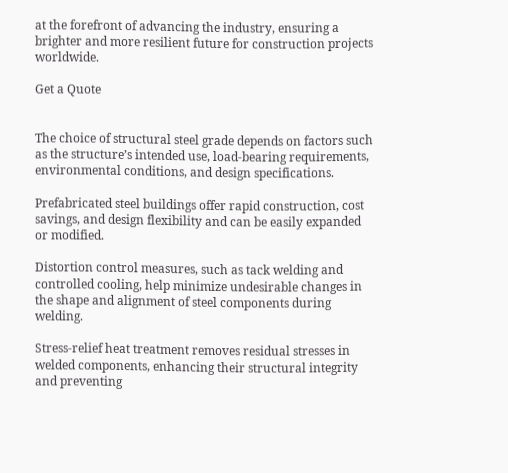at the forefront of advancing the industry, ensuring a brighter and more resilient future for construction projects worldwide.

Get a Quote


The choice of structural steel grade depends on factors such as the structure’s intended use, load-bearing requirements, environmental conditions, and design specifications.

Prefabricated steel buildings offer rapid construction, cost savings, and design flexibility and can be easily expanded or modified.

Distortion control measures, such as tack welding and controlled cooling, help minimize undesirable changes in the shape and alignment of steel components during welding.

Stress-relief heat treatment removes residual stresses in welded components, enhancing their structural integrity and preventing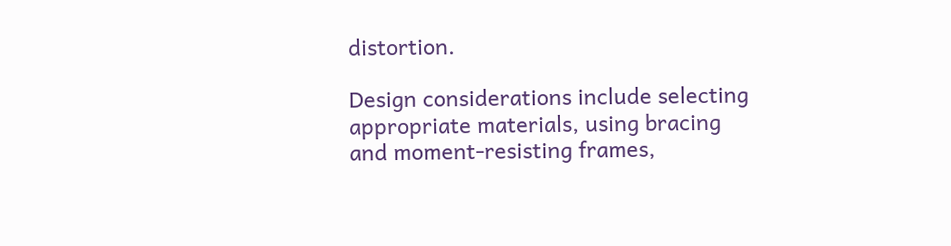distortion.

Design considerations include selecting appropriate materials, using bracing and moment-resisting frames,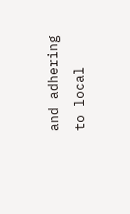and adhering to local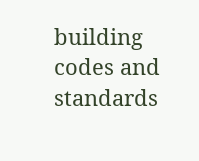building codes and standards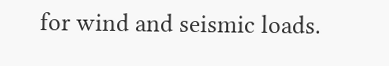for wind and seismic loads.